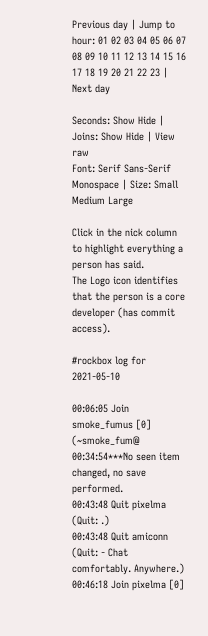Previous day | Jump to hour: 01 02 03 04 05 06 07 08 09 10 11 12 13 14 15 16 17 18 19 20 21 22 23 | Next day

Seconds: Show Hide | Joins: Show Hide | View raw
Font: Serif Sans-Serif Monospace | Size: Small Medium Large

Click in the nick column to highlight everything a person has said.
The Logo icon identifies that the person is a core developer (has commit access).

#rockbox log for 2021-05-10

00:06:05 Join smoke_fumus [0] (~smoke_fum@
00:34:54***No seen item changed, no save performed.
00:43:48 Quit pixelma (Quit: .)
00:43:48 Quit amiconn (Quit: - Chat comfortably. Anywhere.)
00:46:18 Join pixelma [0]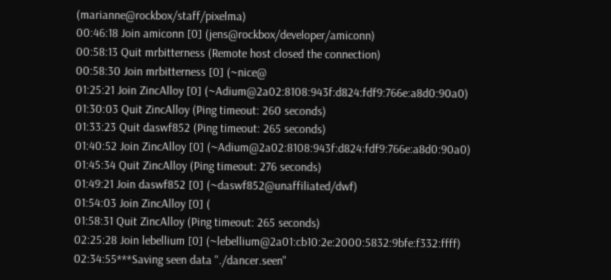(marianne@rockbox/staff/pixelma)
00:46:18 Join amiconn [0] (jens@rockbox/developer/amiconn)
00:58:13 Quit mrbitterness (Remote host closed the connection)
00:58:30 Join mrbitterness [0] (~nice@
01:25:21 Join ZincAlloy [0] (~Adium@2a02:8108:943f:d824:fdf9:766e:a8d0:90a0)
01:30:03 Quit ZincAlloy (Ping timeout: 260 seconds)
01:33:23 Quit daswf852 (Ping timeout: 265 seconds)
01:40:52 Join ZincAlloy [0] (~Adium@2a02:8108:943f:d824:fdf9:766e:a8d0:90a0)
01:45:34 Quit ZincAlloy (Ping timeout: 276 seconds)
01:49:21 Join daswf852 [0] (~daswf852@unaffiliated/dwf)
01:54:03 Join ZincAlloy [0] (
01:58:31 Quit ZincAlloy (Ping timeout: 265 seconds)
02:25:28 Join lebellium [0] (~lebellium@2a01:cb10:2e:2000:5832:9bfe:f332:ffff)
02:34:55***Saving seen data "./dancer.seen"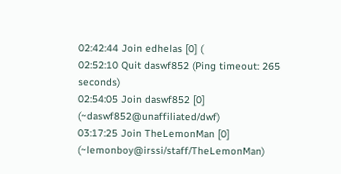02:42:44 Join edhelas [0] (
02:52:10 Quit daswf852 (Ping timeout: 265 seconds)
02:54:05 Join daswf852 [0] (~daswf852@unaffiliated/dwf)
03:17:25 Join TheLemonMan [0] (~lemonboy@irssi/staff/TheLemonMan)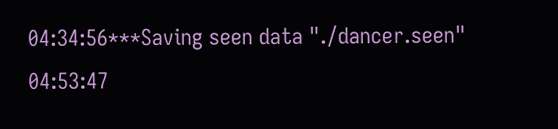04:34:56***Saving seen data "./dancer.seen"
04:53:47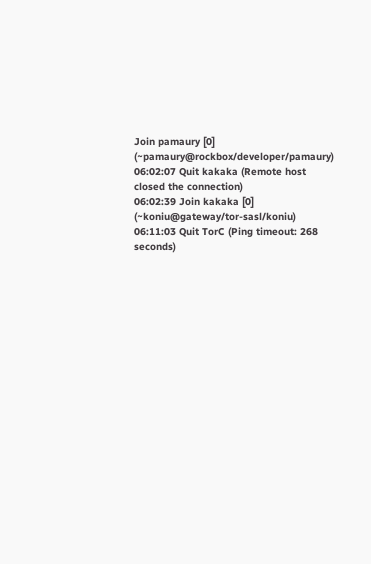Join pamaury [0] (~pamaury@rockbox/developer/pamaury)
06:02:07 Quit kakaka (Remote host closed the connection)
06:02:39 Join kakaka [0] (~koniu@gateway/tor-sasl/koniu)
06:11:03 Quit TorC (Ping timeout: 268 seconds)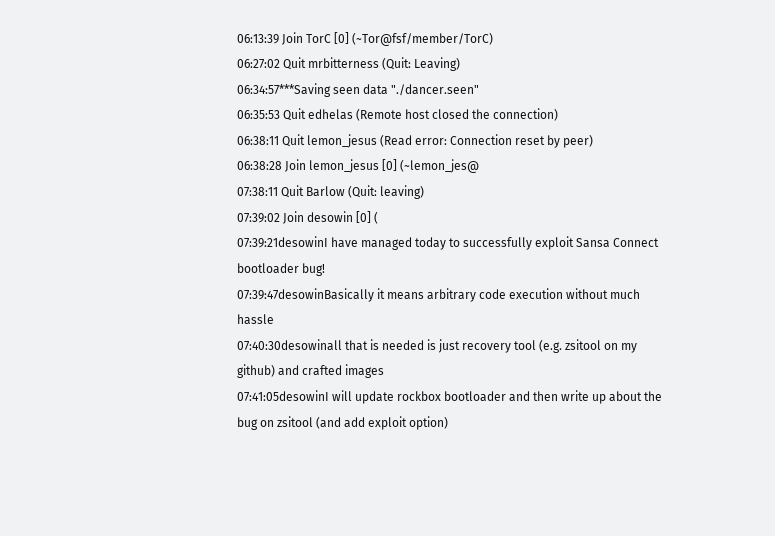06:13:39 Join TorC [0] (~Tor@fsf/member/TorC)
06:27:02 Quit mrbitterness (Quit: Leaving)
06:34:57***Saving seen data "./dancer.seen"
06:35:53 Quit edhelas (Remote host closed the connection)
06:38:11 Quit lemon_jesus (Read error: Connection reset by peer)
06:38:28 Join lemon_jesus [0] (~lemon_jes@
07:38:11 Quit Barlow (Quit: leaving)
07:39:02 Join desowin [0] (
07:39:21desowinI have managed today to successfully exploit Sansa Connect bootloader bug!
07:39:47desowinBasically it means arbitrary code execution without much hassle
07:40:30desowinall that is needed is just recovery tool (e.g. zsitool on my github) and crafted images
07:41:05desowinI will update rockbox bootloader and then write up about the bug on zsitool (and add exploit option)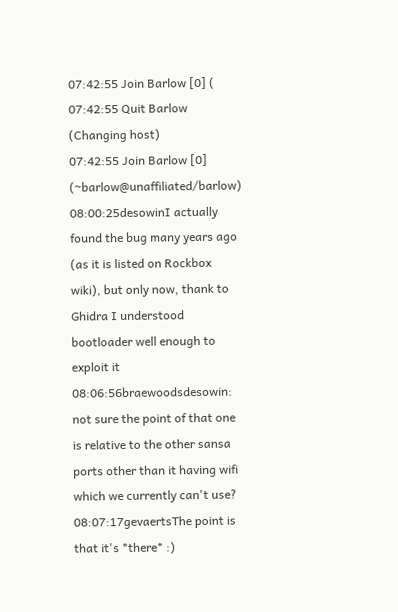07:42:55 Join Barlow [0] (
07:42:55 Quit Barlow (Changing host)
07:42:55 Join Barlow [0] (~barlow@unaffiliated/barlow)
08:00:25desowinI actually found the bug many years ago (as it is listed on Rockbox wiki), but only now, thank to Ghidra I understood bootloader well enough to exploit it
08:06:56braewoodsdesowin: not sure the point of that one is relative to the other sansa ports other than it having wifi which we currently can't use?
08:07:17gevaertsThe point is that it's *there* :)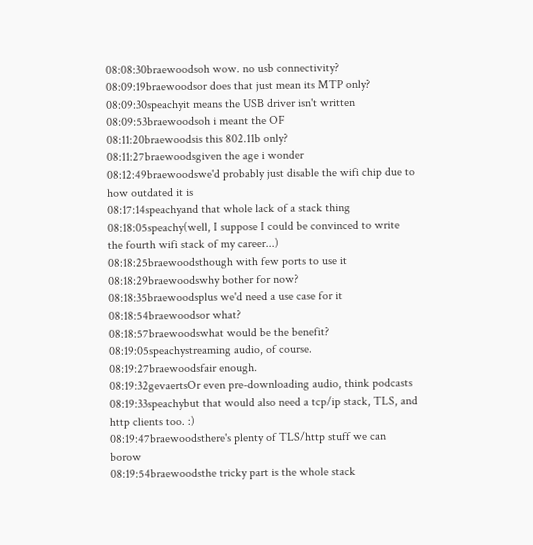08:08:30braewoodsoh wow. no usb connectivity?
08:09:19braewoodsor does that just mean its MTP only?
08:09:30speachyit means the USB driver isn't written
08:09:53braewoodsoh i meant the OF
08:11:20braewoodsis this 802.11b only?
08:11:27braewoodsgiven the age i wonder
08:12:49braewoodswe'd probably just disable the wifi chip due to how outdated it is
08:17:14speachyand that whole lack of a stack thing
08:18:05speachy(well, I suppose I could be convinced to write the fourth wifi stack of my career...)
08:18:25braewoodsthough with few ports to use it
08:18:29braewoodswhy bother for now?
08:18:35braewoodsplus we'd need a use case for it
08:18:54braewoodsor what?
08:18:57braewoodswhat would be the benefit?
08:19:05speachystreaming audio, of course.
08:19:27braewoodsfair enough.
08:19:32gevaertsOr even pre-downloading audio, think podcasts
08:19:33speachybut that would also need a tcp/ip stack, TLS, and http clients too. :)
08:19:47braewoodsthere's plenty of TLS/http stuff we can borow
08:19:54braewoodsthe tricky part is the whole stack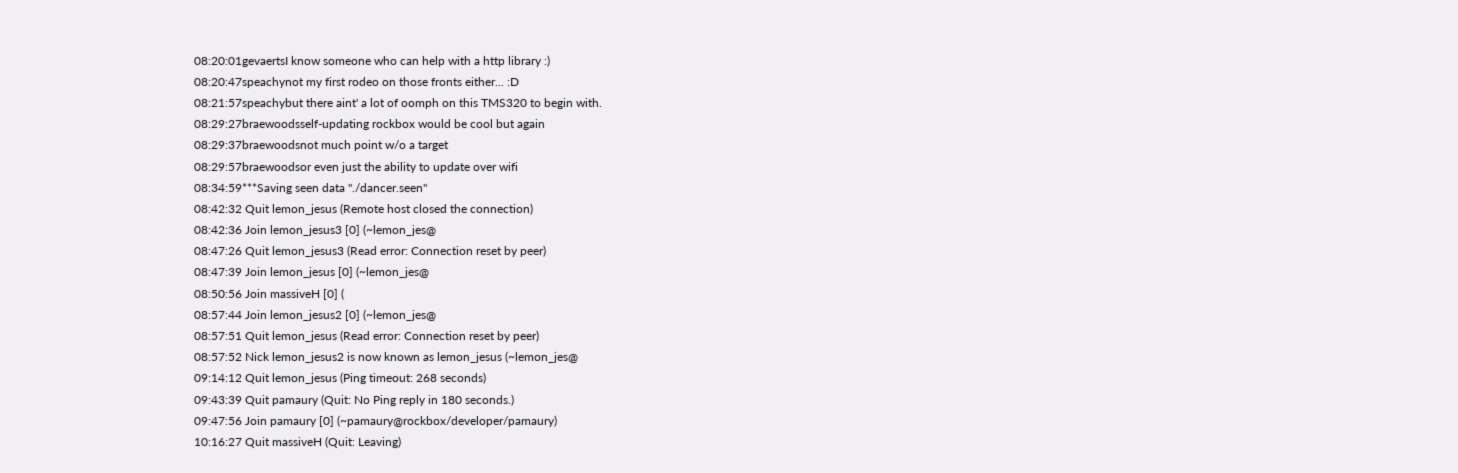08:20:01gevaertsI know someone who can help with a http library :)
08:20:47speachynot my first rodeo on those fronts either... :D
08:21:57speachybut there aint' a lot of oomph on this TMS320 to begin with.
08:29:27braewoodsself-updating rockbox would be cool but again
08:29:37braewoodsnot much point w/o a target
08:29:57braewoodsor even just the ability to update over wifi
08:34:59***Saving seen data "./dancer.seen"
08:42:32 Quit lemon_jesus (Remote host closed the connection)
08:42:36 Join lemon_jesus3 [0] (~lemon_jes@
08:47:26 Quit lemon_jesus3 (Read error: Connection reset by peer)
08:47:39 Join lemon_jesus [0] (~lemon_jes@
08:50:56 Join massiveH [0] (
08:57:44 Join lemon_jesus2 [0] (~lemon_jes@
08:57:51 Quit lemon_jesus (Read error: Connection reset by peer)
08:57:52 Nick lemon_jesus2 is now known as lemon_jesus (~lemon_jes@
09:14:12 Quit lemon_jesus (Ping timeout: 268 seconds)
09:43:39 Quit pamaury (Quit: No Ping reply in 180 seconds.)
09:47:56 Join pamaury [0] (~pamaury@rockbox/developer/pamaury)
10:16:27 Quit massiveH (Quit: Leaving)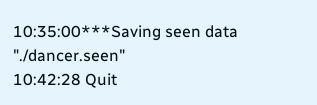10:35:00***Saving seen data "./dancer.seen"
10:42:28 Quit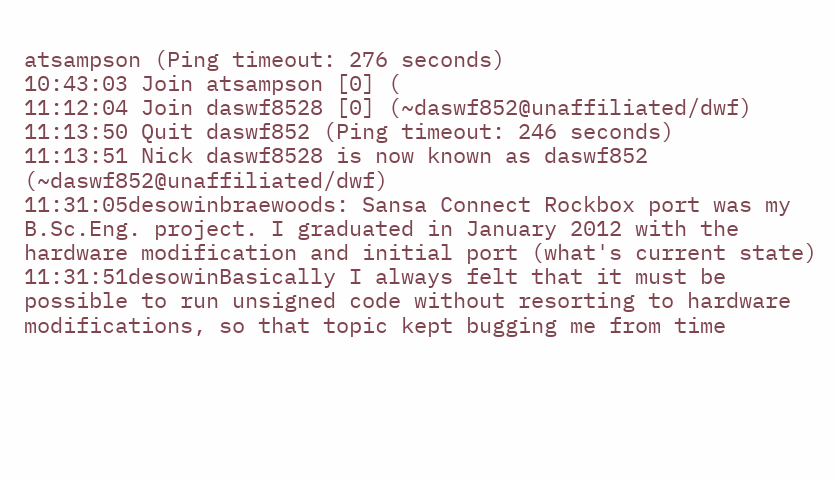atsampson (Ping timeout: 276 seconds)
10:43:03 Join atsampson [0] (
11:12:04 Join daswf8528 [0] (~daswf852@unaffiliated/dwf)
11:13:50 Quit daswf852 (Ping timeout: 246 seconds)
11:13:51 Nick daswf8528 is now known as daswf852 (~daswf852@unaffiliated/dwf)
11:31:05desowinbraewoods: Sansa Connect Rockbox port was my B.Sc.Eng. project. I graduated in January 2012 with the hardware modification and initial port (what's current state)
11:31:51desowinBasically I always felt that it must be possible to run unsigned code without resorting to hardware modifications, so that topic kept bugging me from time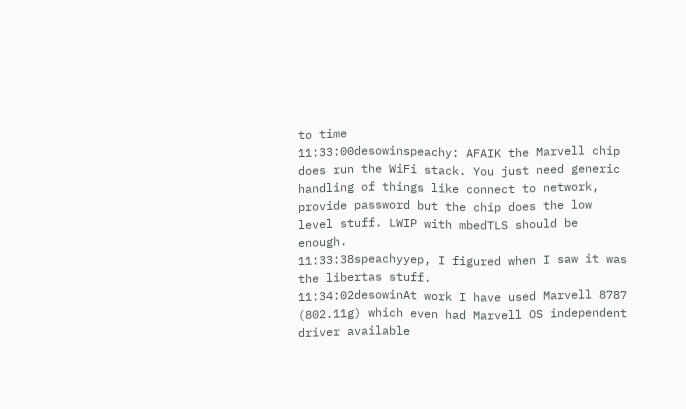to time
11:33:00desowinspeachy: AFAIK the Marvell chip does run the WiFi stack. You just need generic handling of things like connect to network, provide password but the chip does the low level stuff. LWIP with mbedTLS should be enough.
11:33:38speachyyep, I figured when I saw it was the libertas stuff.
11:34:02desowinAt work I have used Marvell 8787 (802.11g) which even had Marvell OS independent driver available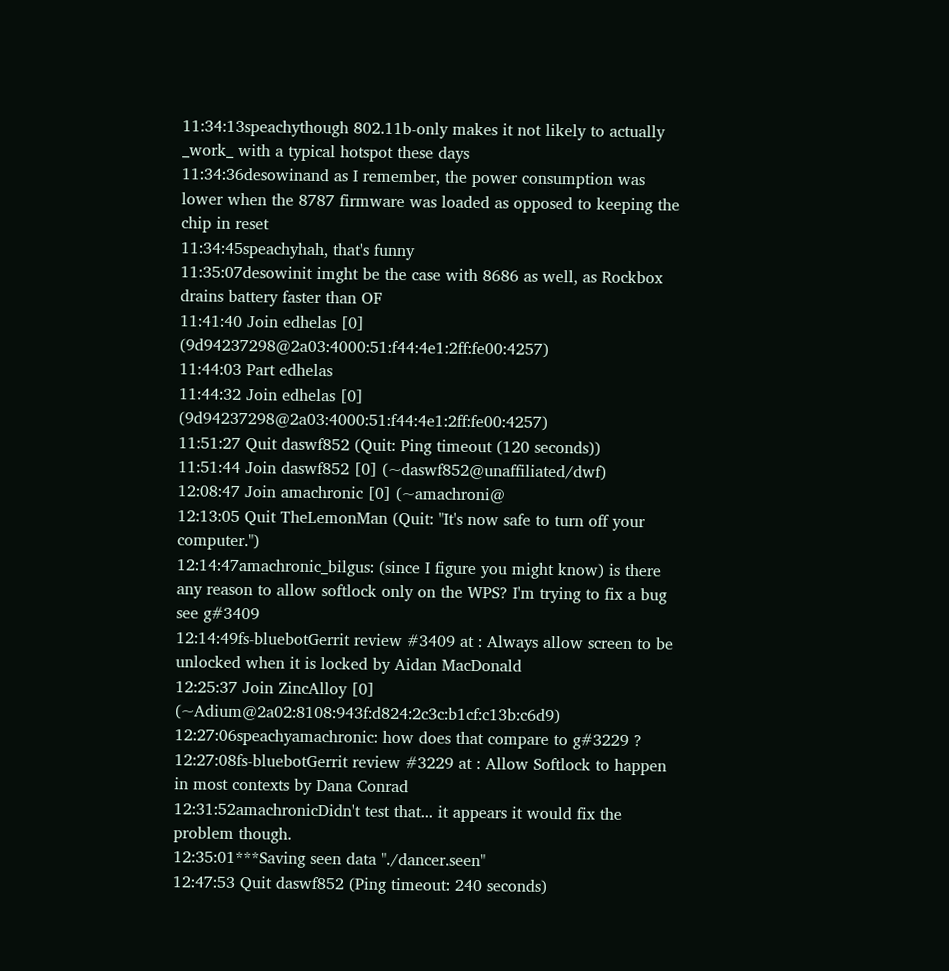11:34:13speachythough 802.11b-only makes it not likely to actually _work_ with a typical hotspot these days
11:34:36desowinand as I remember, the power consumption was lower when the 8787 firmware was loaded as opposed to keeping the chip in reset
11:34:45speachyhah, that's funny
11:35:07desowinit imght be the case with 8686 as well, as Rockbox drains battery faster than OF
11:41:40 Join edhelas [0] (9d94237298@2a03:4000:51:f44:4e1:2ff:fe00:4257)
11:44:03 Part edhelas
11:44:32 Join edhelas [0] (9d94237298@2a03:4000:51:f44:4e1:2ff:fe00:4257)
11:51:27 Quit daswf852 (Quit: Ping timeout (120 seconds))
11:51:44 Join daswf852 [0] (~daswf852@unaffiliated/dwf)
12:08:47 Join amachronic [0] (~amachroni@
12:13:05 Quit TheLemonMan (Quit: "It's now safe to turn off your computer.")
12:14:47amachronic_bilgus: (since I figure you might know) is there any reason to allow softlock only on the WPS? I'm trying to fix a bug see g#3409
12:14:49fs-bluebotGerrit review #3409 at : Always allow screen to be unlocked when it is locked by Aidan MacDonald
12:25:37 Join ZincAlloy [0] (~Adium@2a02:8108:943f:d824:2c3c:b1cf:c13b:c6d9)
12:27:06speachyamachronic: how does that compare to g#3229 ?
12:27:08fs-bluebotGerrit review #3229 at : Allow Softlock to happen in most contexts by Dana Conrad
12:31:52amachronicDidn't test that... it appears it would fix the problem though.
12:35:01***Saving seen data "./dancer.seen"
12:47:53 Quit daswf852 (Ping timeout: 240 seconds)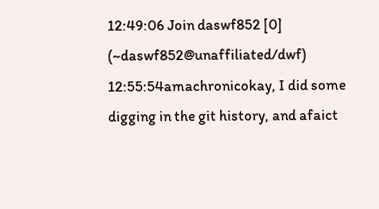12:49:06 Join daswf852 [0] (~daswf852@unaffiliated/dwf)
12:55:54amachronicokay, I did some digging in the git history, and afaict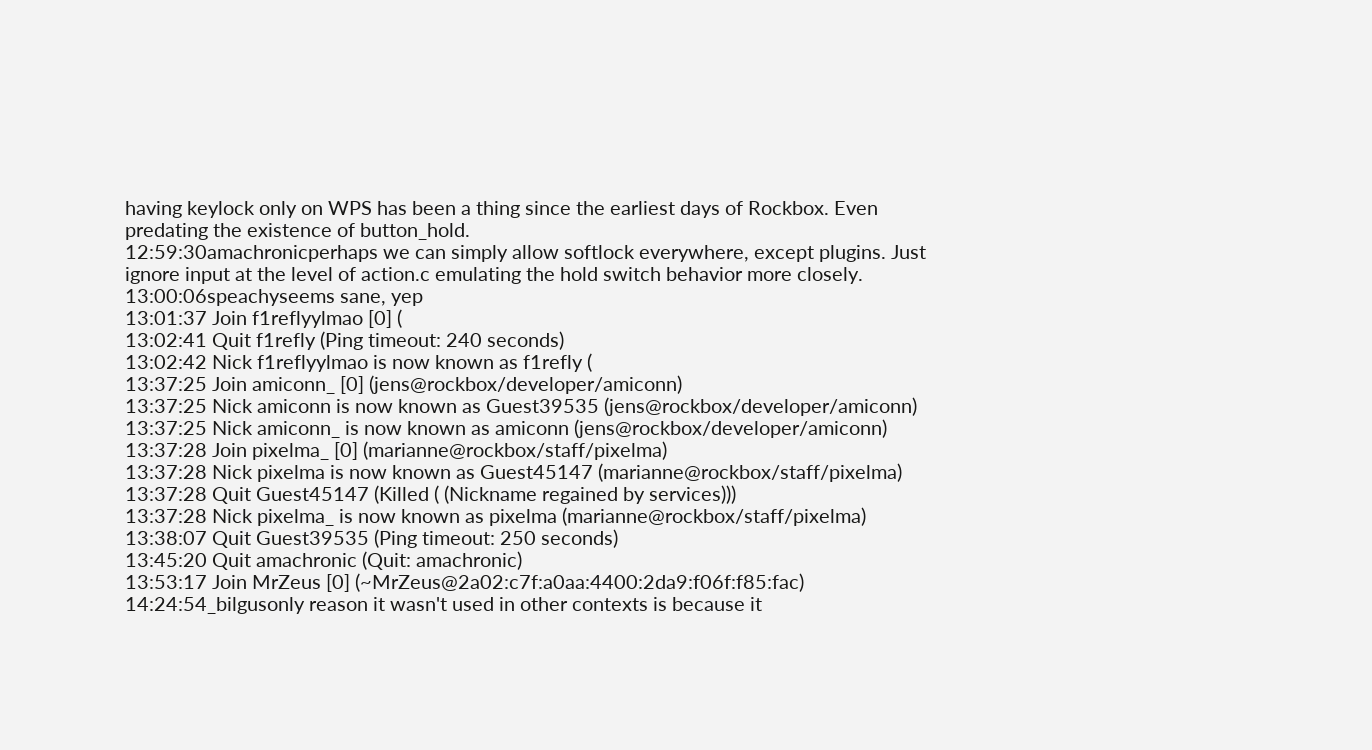having keylock only on WPS has been a thing since the earliest days of Rockbox. Even predating the existence of button_hold.
12:59:30amachronicperhaps we can simply allow softlock everywhere, except plugins. Just ignore input at the level of action.c emulating the hold switch behavior more closely.
13:00:06speachyseems sane, yep
13:01:37 Join f1reflyylmao [0] (
13:02:41 Quit f1refly (Ping timeout: 240 seconds)
13:02:42 Nick f1reflyylmao is now known as f1refly (
13:37:25 Join amiconn_ [0] (jens@rockbox/developer/amiconn)
13:37:25 Nick amiconn is now known as Guest39535 (jens@rockbox/developer/amiconn)
13:37:25 Nick amiconn_ is now known as amiconn (jens@rockbox/developer/amiconn)
13:37:28 Join pixelma_ [0] (marianne@rockbox/staff/pixelma)
13:37:28 Nick pixelma is now known as Guest45147 (marianne@rockbox/staff/pixelma)
13:37:28 Quit Guest45147 (Killed ( (Nickname regained by services)))
13:37:28 Nick pixelma_ is now known as pixelma (marianne@rockbox/staff/pixelma)
13:38:07 Quit Guest39535 (Ping timeout: 250 seconds)
13:45:20 Quit amachronic (Quit: amachronic)
13:53:17 Join MrZeus [0] (~MrZeus@2a02:c7f:a0aa:4400:2da9:f06f:f85:fac)
14:24:54_bilgusonly reason it wasn't used in other contexts is because it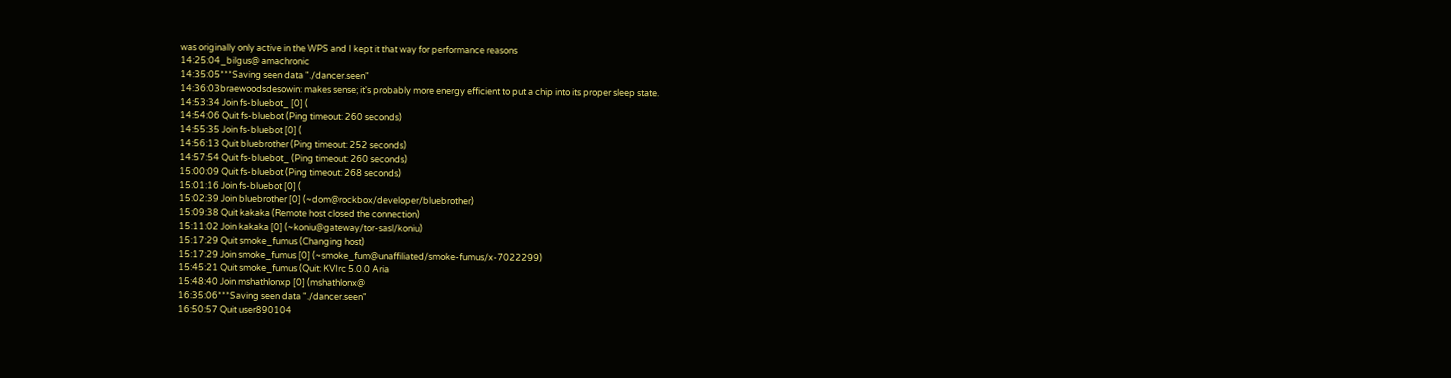was originally only active in the WPS and I kept it that way for performance reasons
14:25:04_bilgus@ amachronic
14:35:05***Saving seen data "./dancer.seen"
14:36:03braewoodsdesowin: makes sense; it's probably more energy efficient to put a chip into its proper sleep state.
14:53:34 Join fs-bluebot_ [0] (
14:54:06 Quit fs-bluebot (Ping timeout: 260 seconds)
14:55:35 Join fs-bluebot [0] (
14:56:13 Quit bluebrother (Ping timeout: 252 seconds)
14:57:54 Quit fs-bluebot_ (Ping timeout: 260 seconds)
15:00:09 Quit fs-bluebot (Ping timeout: 268 seconds)
15:01:16 Join fs-bluebot [0] (
15:02:39 Join bluebrother [0] (~dom@rockbox/developer/bluebrother)
15:09:38 Quit kakaka (Remote host closed the connection)
15:11:02 Join kakaka [0] (~koniu@gateway/tor-sasl/koniu)
15:17:29 Quit smoke_fumus (Changing host)
15:17:29 Join smoke_fumus [0] (~smoke_fum@unaffiliated/smoke-fumus/x-7022299)
15:45:21 Quit smoke_fumus (Quit: KVIrc 5.0.0 Aria
15:48:40 Join mshathlonxp [0] (mshathlonx@
16:35:06***Saving seen data "./dancer.seen"
16:50:57 Quit user890104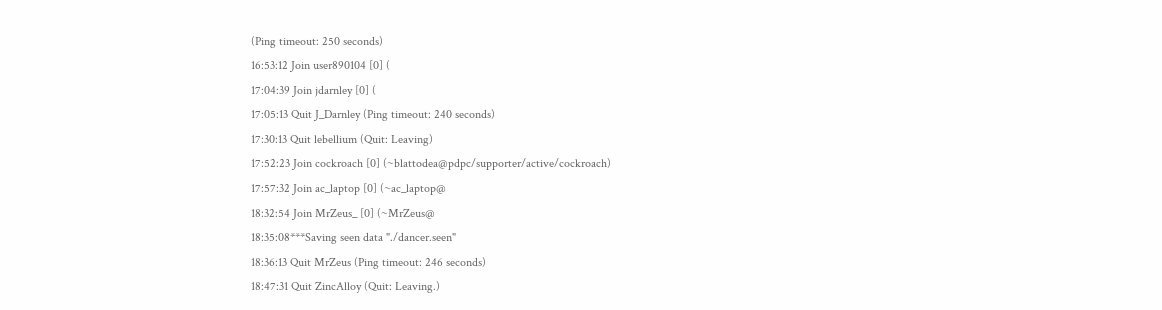(Ping timeout: 250 seconds)
16:53:12 Join user890104 [0] (
17:04:39 Join jdarnley [0] (
17:05:13 Quit J_Darnley (Ping timeout: 240 seconds)
17:30:13 Quit lebellium (Quit: Leaving)
17:52:23 Join cockroach [0] (~blattodea@pdpc/supporter/active/cockroach)
17:57:32 Join ac_laptop [0] (~ac_laptop@
18:32:54 Join MrZeus_ [0] (~MrZeus@
18:35:08***Saving seen data "./dancer.seen"
18:36:13 Quit MrZeus (Ping timeout: 246 seconds)
18:47:31 Quit ZincAlloy (Quit: Leaving.)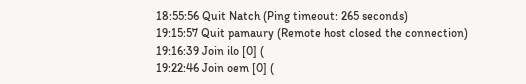18:55:56 Quit Natch (Ping timeout: 265 seconds)
19:15:57 Quit pamaury (Remote host closed the connection)
19:16:39 Join ilo [0] (
19:22:46 Join oem [0] (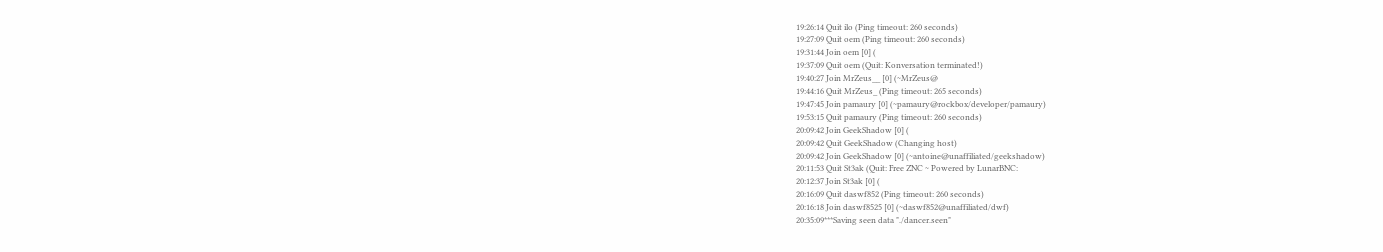19:26:14 Quit ilo (Ping timeout: 260 seconds)
19:27:09 Quit oem (Ping timeout: 260 seconds)
19:31:44 Join oem [0] (
19:37:09 Quit oem (Quit: Konversation terminated!)
19:40:27 Join MrZeus__ [0] (~MrZeus@
19:44:16 Quit MrZeus_ (Ping timeout: 265 seconds)
19:47:45 Join pamaury [0] (~pamaury@rockbox/developer/pamaury)
19:53:15 Quit pamaury (Ping timeout: 260 seconds)
20:09:42 Join GeekShadow [0] (
20:09:42 Quit GeekShadow (Changing host)
20:09:42 Join GeekShadow [0] (~antoine@unaffiliated/geekshadow)
20:11:53 Quit St3ak (Quit: Free ZNC ~ Powered by LunarBNC:
20:12:37 Join St3ak [0] (
20:16:09 Quit daswf852 (Ping timeout: 260 seconds)
20:16:18 Join daswf8525 [0] (~daswf852@unaffiliated/dwf)
20:35:09***Saving seen data "./dancer.seen"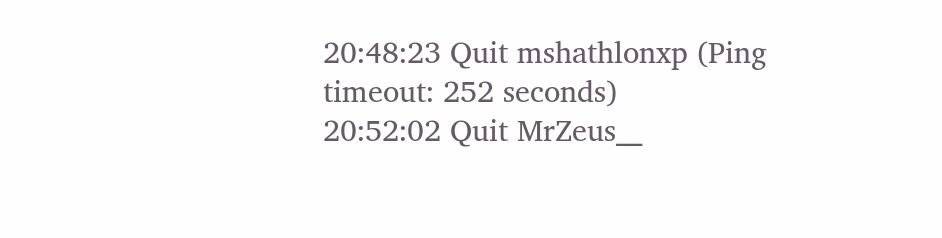20:48:23 Quit mshathlonxp (Ping timeout: 252 seconds)
20:52:02 Quit MrZeus__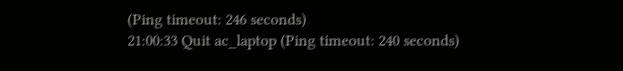(Ping timeout: 246 seconds)
21:00:33 Quit ac_laptop (Ping timeout: 240 seconds)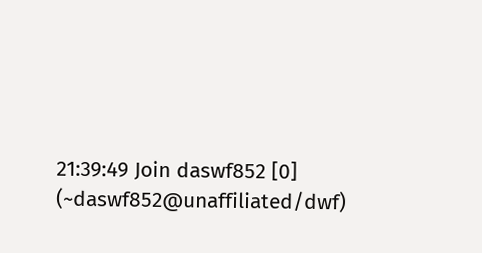21:39:49 Join daswf852 [0] (~daswf852@unaffiliated/dwf)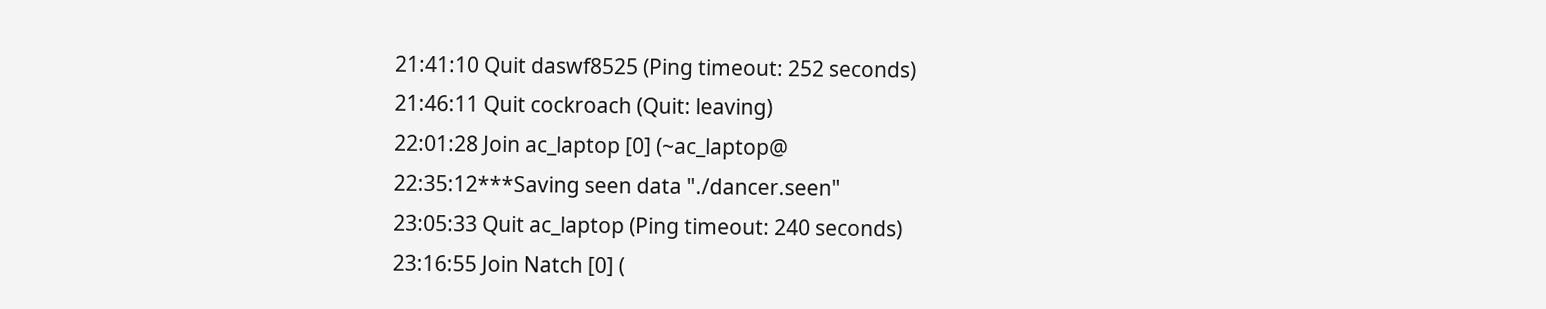21:41:10 Quit daswf8525 (Ping timeout: 252 seconds)
21:46:11 Quit cockroach (Quit: leaving)
22:01:28 Join ac_laptop [0] (~ac_laptop@
22:35:12***Saving seen data "./dancer.seen"
23:05:33 Quit ac_laptop (Ping timeout: 240 seconds)
23:16:55 Join Natch [0] (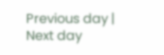Previous day | Next day